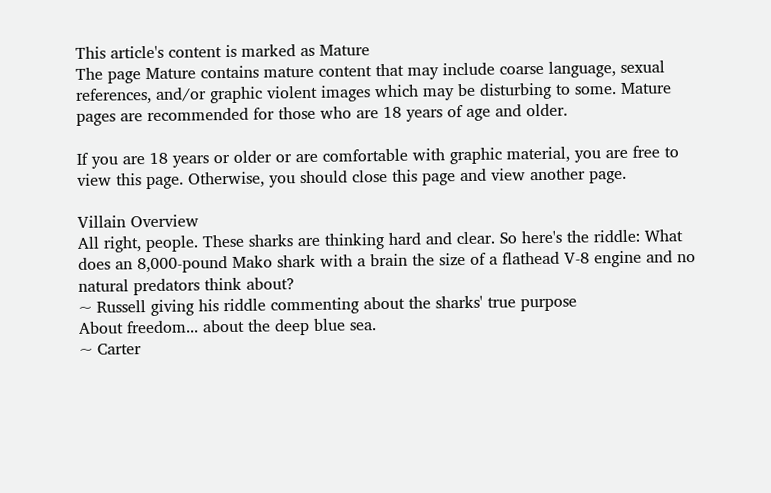This article's content is marked as Mature
The page Mature contains mature content that may include coarse language, sexual references, and/or graphic violent images which may be disturbing to some. Mature pages are recommended for those who are 18 years of age and older.

If you are 18 years or older or are comfortable with graphic material, you are free to view this page. Otherwise, you should close this page and view another page.

Villain Overview
All right, people. These sharks are thinking hard and clear. So here's the riddle: What does an 8,000-pound Mako shark with a brain the size of a flathead V-8 engine and no natural predators think about?
~ Russell giving his riddle commenting about the sharks' true purpose
About freedom... about the deep blue sea.
~ Carter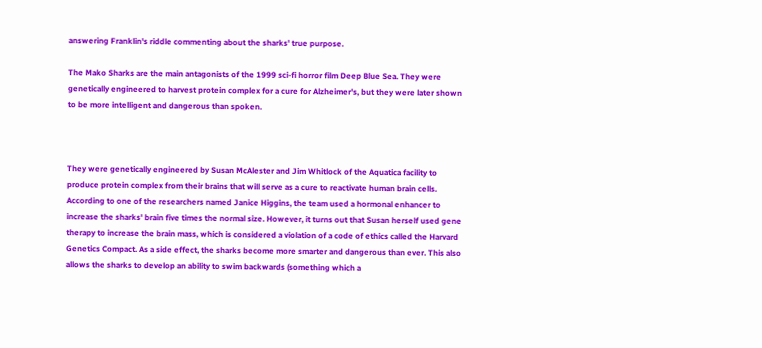answering Franklin's riddle commenting about the sharks' true purpose.

The Mako Sharks are the main antagonists of the 1999 sci-fi horror film Deep Blue Sea. They were genetically engineered to harvest protein complex for a cure for Alzheimer's, but they were later shown to be more intelligent and dangerous than spoken.



They were genetically engineered by Susan McAlester and Jim Whitlock of the Aquatica facility to produce protein complex from their brains that will serve as a cure to reactivate human brain cells. According to one of the researchers named Janice Higgins, the team used a hormonal enhancer to increase the sharks' brain five times the normal size. However, it turns out that Susan herself used gene therapy to increase the brain mass, which is considered a violation of a code of ethics called the Harvard Genetics Compact. As a side effect, the sharks become more smarter and dangerous than ever. This also allows the sharks to develop an ability to swim backwards (something which a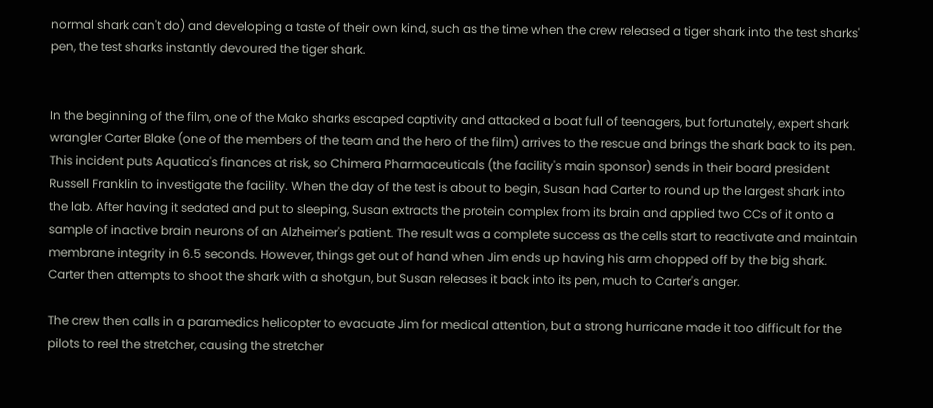normal shark can't do) and developing a taste of their own kind, such as the time when the crew released a tiger shark into the test sharks' pen, the test sharks instantly devoured the tiger shark.


In the beginning of the film, one of the Mako sharks escaped captivity and attacked a boat full of teenagers, but fortunately, expert shark wrangler Carter Blake (one of the members of the team and the hero of the film) arrives to the rescue and brings the shark back to its pen. This incident puts Aquatica's finances at risk, so Chimera Pharmaceuticals (the facility's main sponsor) sends in their board president Russell Franklin to investigate the facility. When the day of the test is about to begin, Susan had Carter to round up the largest shark into the lab. After having it sedated and put to sleeping, Susan extracts the protein complex from its brain and applied two CCs of it onto a sample of inactive brain neurons of an Alzheimer's patient. The result was a complete success as the cells start to reactivate and maintain membrane integrity in 6.5 seconds. However, things get out of hand when Jim ends up having his arm chopped off by the big shark. Carter then attempts to shoot the shark with a shotgun, but Susan releases it back into its pen, much to Carter's anger.

The crew then calls in a paramedics helicopter to evacuate Jim for medical attention, but a strong hurricane made it too difficult for the pilots to reel the stretcher, causing the stretcher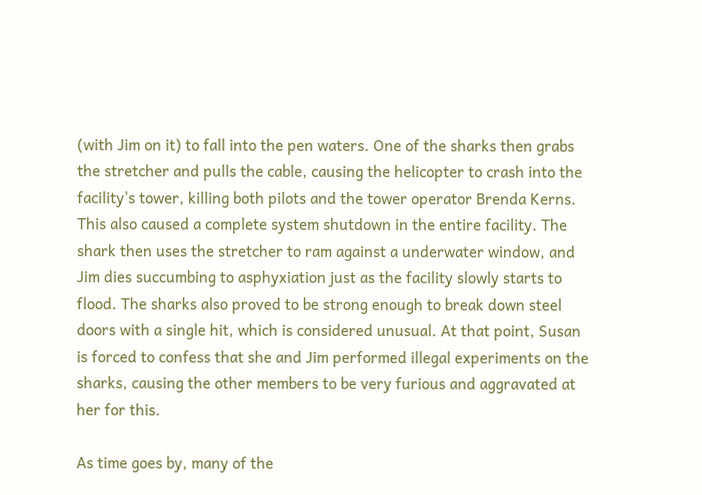(with Jim on it) to fall into the pen waters. One of the sharks then grabs the stretcher and pulls the cable, causing the helicopter to crash into the facility's tower, killing both pilots and the tower operator Brenda Kerns. This also caused a complete system shutdown in the entire facility. The shark then uses the stretcher to ram against a underwater window, and Jim dies succumbing to asphyxiation just as the facility slowly starts to flood. The sharks also proved to be strong enough to break down steel doors with a single hit, which is considered unusual. At that point, Susan is forced to confess that she and Jim performed illegal experiments on the sharks, causing the other members to be very furious and aggravated at her for this.

As time goes by, many of the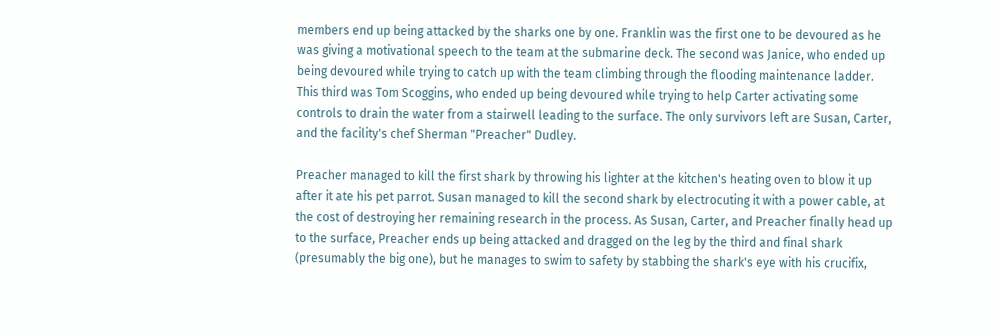members end up being attacked by the sharks one by one. Franklin was the first one to be devoured as he was giving a motivational speech to the team at the submarine deck. The second was Janice, who ended up being devoured while trying to catch up with the team climbing through the flooding maintenance ladder. This third was Tom Scoggins, who ended up being devoured while trying to help Carter activating some controls to drain the water from a stairwell leading to the surface. The only survivors left are Susan, Carter, and the facility's chef Sherman "Preacher" Dudley.

Preacher managed to kill the first shark by throwing his lighter at the kitchen's heating oven to blow it up after it ate his pet parrot. Susan managed to kill the second shark by electrocuting it with a power cable, at the cost of destroying her remaining research in the process. As Susan, Carter, and Preacher finally head up to the surface, Preacher ends up being attacked and dragged on the leg by the third and final shark (presumably the big one), but he manages to swim to safety by stabbing the shark's eye with his crucifix,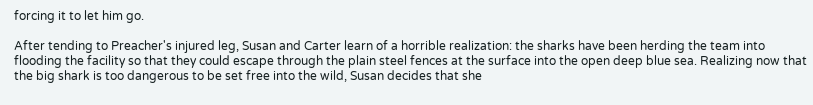forcing it to let him go.

After tending to Preacher's injured leg, Susan and Carter learn of a horrible realization: the sharks have been herding the team into flooding the facility so that they could escape through the plain steel fences at the surface into the open deep blue sea. Realizing now that the big shark is too dangerous to be set free into the wild, Susan decides that she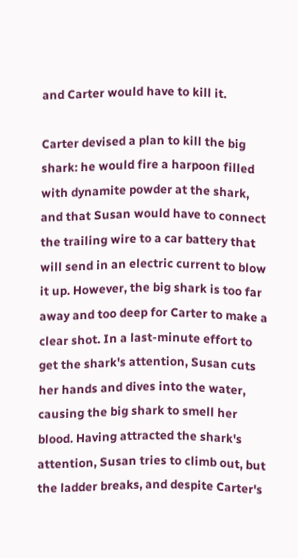and Carter would have to kill it.

Carter devised a plan to kill the big shark: he would fire a harpoon filled with dynamite powder at the shark, and that Susan would have to connect the trailing wire to a car battery that will send in an electric current to blow it up. However, the big shark is too far away and too deep for Carter to make a clear shot. In a last-minute effort to get the shark's attention, Susan cuts her hands and dives into the water, causing the big shark to smell her blood. Having attracted the shark's attention, Susan tries to climb out, but the ladder breaks, and despite Carter's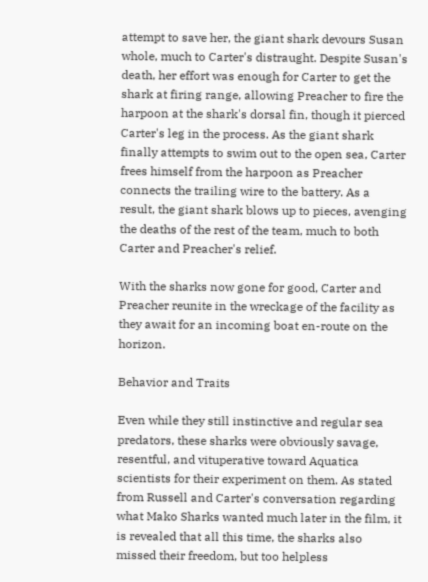attempt to save her, the giant shark devours Susan whole, much to Carter's distraught. Despite Susan's death, her effort was enough for Carter to get the shark at firing range, allowing Preacher to fire the harpoon at the shark's dorsal fin, though it pierced Carter's leg in the process. As the giant shark finally attempts to swim out to the open sea, Carter frees himself from the harpoon as Preacher connects the trailing wire to the battery. As a result, the giant shark blows up to pieces, avenging the deaths of the rest of the team, much to both Carter and Preacher's relief.

With the sharks now gone for good, Carter and Preacher reunite in the wreckage of the facility as they await for an incoming boat en-route on the horizon.

Behavior and Traits

Even while they still instinctive and regular sea predators, these sharks were obviously savage, resentful, and vituperative toward Aquatica scientists for their experiment on them. As stated from Russell and Carter's conversation regarding what Mako Sharks wanted much later in the film, it is revealed that all this time, the sharks also missed their freedom, but too helpless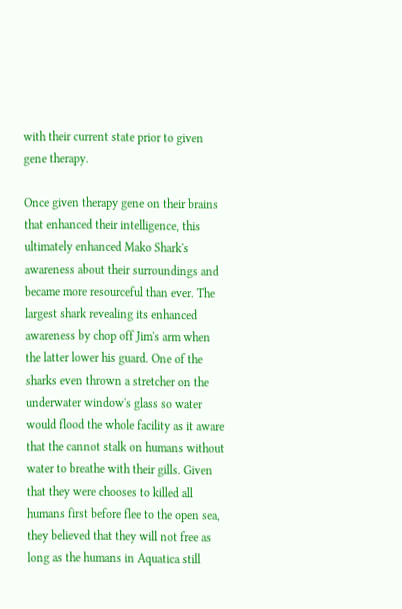with their current state prior to given gene therapy.

Once given therapy gene on their brains that enhanced their intelligence, this ultimately enhanced Mako Shark's awareness about their surroundings and became more resourceful than ever. The largest shark revealing its enhanced awareness by chop off Jim's arm when the latter lower his guard. One of the sharks even thrown a stretcher on the underwater window's glass so water would flood the whole facility as it aware that the cannot stalk on humans without water to breathe with their gills. Given that they were chooses to killed all humans first before flee to the open sea, they believed that they will not free as long as the humans in Aquatica still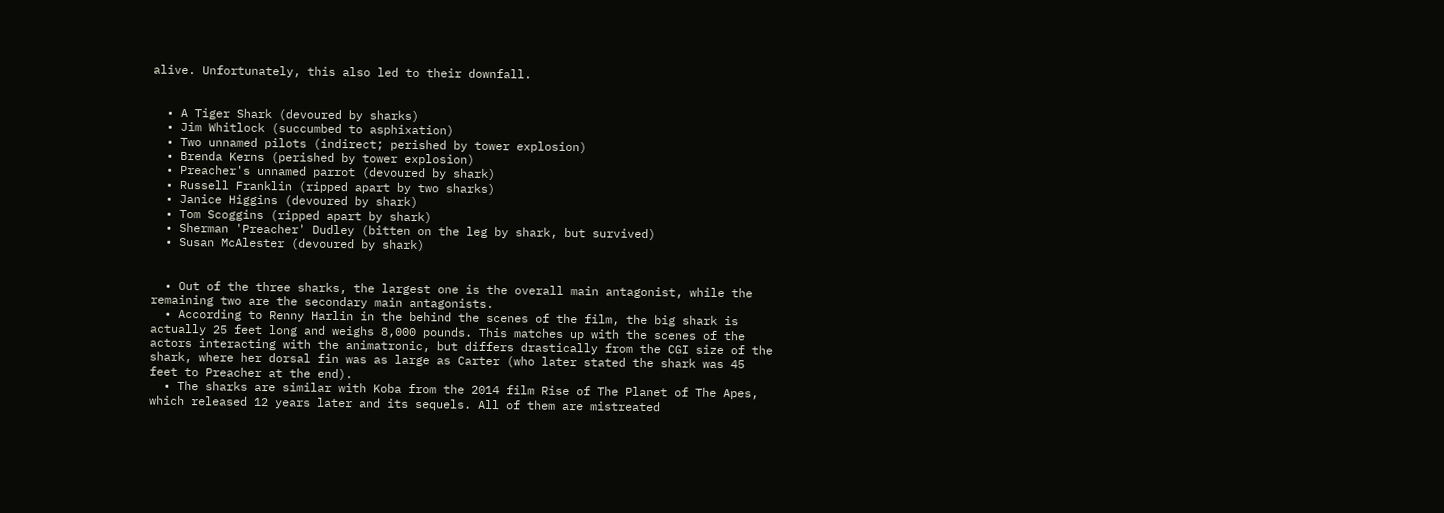alive. Unfortunately, this also led to their downfall.


  • A Tiger Shark (devoured by sharks)
  • Jim Whitlock (succumbed to asphixation)
  • Two unnamed pilots (indirect; perished by tower explosion)
  • Brenda Kerns (perished by tower explosion)
  • Preacher's unnamed parrot (devoured by shark)
  • Russell Franklin (ripped apart by two sharks)
  • Janice Higgins (devoured by shark)
  • Tom Scoggins (ripped apart by shark)
  • Sherman 'Preacher' Dudley (bitten on the leg by shark, but survived)
  • Susan McAlester (devoured by shark)


  • Out of the three sharks, the largest one is the overall main antagonist, while the remaining two are the secondary main antagonists.
  • According to Renny Harlin in the behind the scenes of the film, the big shark is actually 25 feet long and weighs 8,000 pounds. This matches up with the scenes of the actors interacting with the animatronic, but differs drastically from the CGI size of the shark, where her dorsal fin was as large as Carter (who later stated the shark was 45 feet to Preacher at the end).
  • The sharks are similar with Koba from the 2014 film Rise of The Planet of The Apes, which released 12 years later and its sequels. All of them are mistreated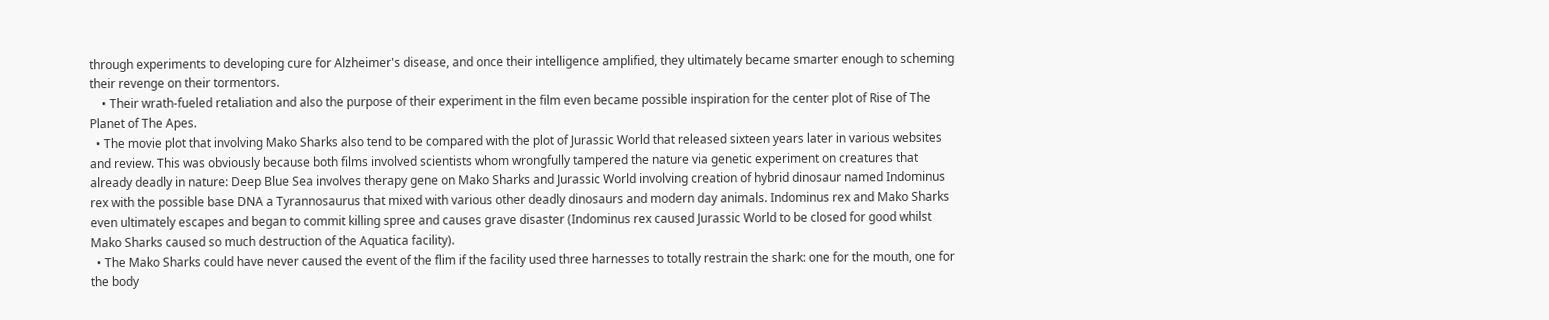through experiments to developing cure for Alzheimer's disease, and once their intelligence amplified, they ultimately became smarter enough to scheming their revenge on their tormentors.
    • Their wrath-fueled retaliation and also the purpose of their experiment in the film even became possible inspiration for the center plot of Rise of The Planet of The Apes.
  • The movie plot that involving Mako Sharks also tend to be compared with the plot of Jurassic World that released sixteen years later in various websites and review. This was obviously because both films involved scientists whom wrongfully tampered the nature via genetic experiment on creatures that already deadly in nature: Deep Blue Sea involves therapy gene on Mako Sharks and Jurassic World involving creation of hybrid dinosaur named Indominus rex with the possible base DNA a Tyrannosaurus that mixed with various other deadly dinosaurs and modern day animals. Indominus rex and Mako Sharks even ultimately escapes and began to commit killing spree and causes grave disaster (Indominus rex caused Jurassic World to be closed for good whilst Mako Sharks caused so much destruction of the Aquatica facility).
  • The Mako Sharks could have never caused the event of the flim if the facility used three harnesses to totally restrain the shark: one for the mouth, one for the body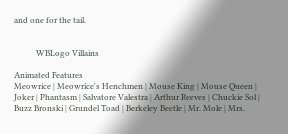and one for the tail.


           WBLogo Villains

Animated Features
Meowrice | Meowrice's Henchmen | Mouse King | Mouse Queen | Joker | Phantasm | Salvatore Valestra | Arthur Reeves | Chuckie Sol | Buzz Bronski | Grundel Toad | Berkeley Beetle | Mr. Mole | Mrs.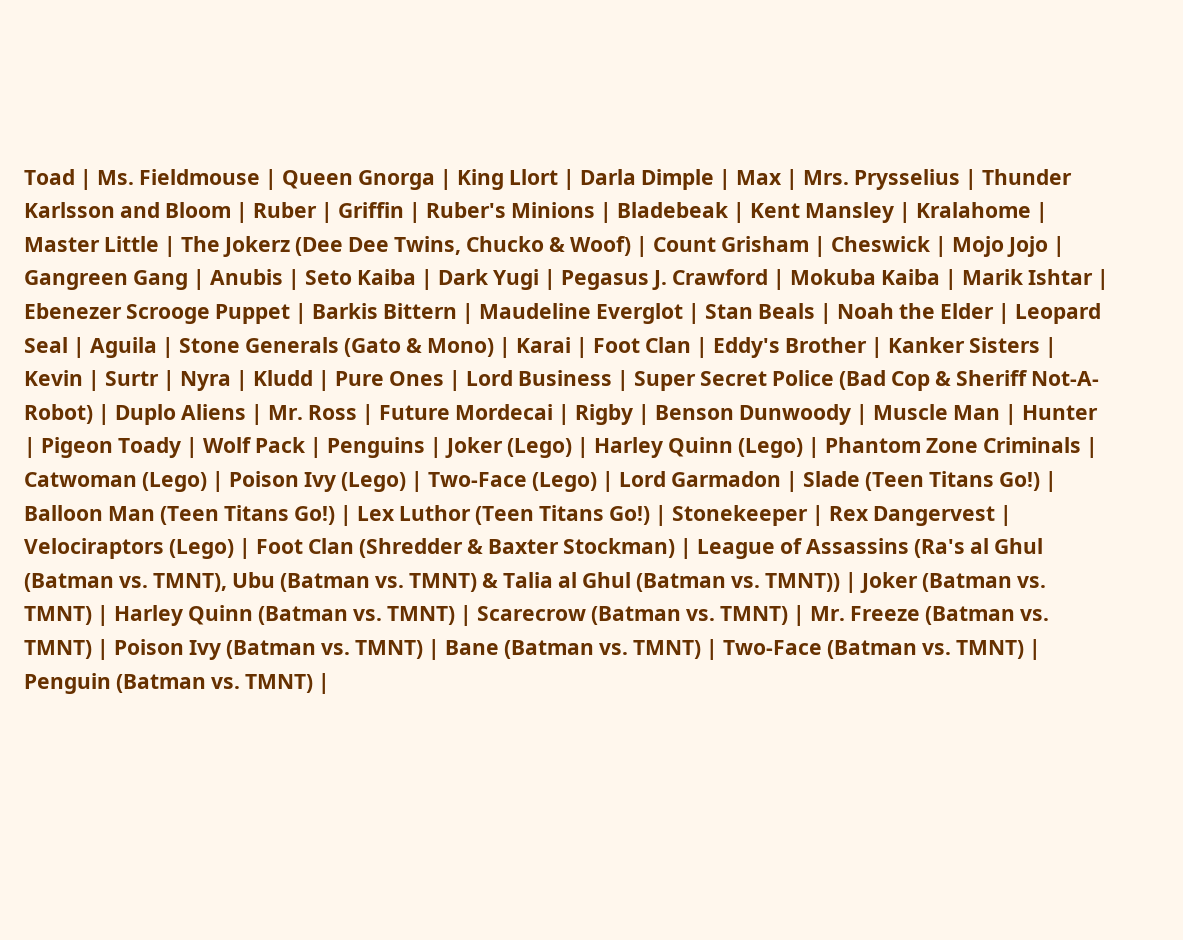Toad | Ms. Fieldmouse | Queen Gnorga | King Llort | Darla Dimple | Max | Mrs. Prysselius | Thunder Karlsson and Bloom | Ruber | Griffin | Ruber's Minions | Bladebeak | Kent Mansley | Kralahome | Master Little | The Jokerz (Dee Dee Twins, Chucko & Woof) | Count Grisham | Cheswick | Mojo Jojo | Gangreen Gang | Anubis | Seto Kaiba | Dark Yugi | Pegasus J. Crawford | Mokuba Kaiba | Marik Ishtar | Ebenezer Scrooge Puppet | Barkis Bittern | Maudeline Everglot | Stan Beals | Noah the Elder | Leopard Seal | Aguila | Stone Generals (Gato & Mono) | Karai | Foot Clan | Eddy's Brother | Kanker Sisters | Kevin | Surtr | Nyra | Kludd | Pure Ones | Lord Business | Super Secret Police (Bad Cop & Sheriff Not-A-Robot) | Duplo Aliens | Mr. Ross | Future Mordecai | Rigby | Benson Dunwoody | Muscle Man | Hunter | Pigeon Toady | Wolf Pack | Penguins | Joker (Lego) | Harley Quinn (Lego) | Phantom Zone Criminals | Catwoman (Lego) | Poison Ivy (Lego) | Two-Face (Lego) | Lord Garmadon | Slade (Teen Titans Go!) | Balloon Man (Teen Titans Go!) | Lex Luthor (Teen Titans Go!) | Stonekeeper | Rex Dangervest | Velociraptors (Lego) | Foot Clan (Shredder & Baxter Stockman) | League of Assassins (Ra's al Ghul (Batman vs. TMNT), Ubu (Batman vs. TMNT) & Talia al Ghul (Batman vs. TMNT)) | Joker (Batman vs. TMNT) | Harley Quinn (Batman vs. TMNT) | Scarecrow (Batman vs. TMNT) | Mr. Freeze (Batman vs. TMNT) | Poison Ivy (Batman vs. TMNT) | Bane (Batman vs. TMNT) | Two-Face (Batman vs. TMNT) | Penguin (Batman vs. TMNT) |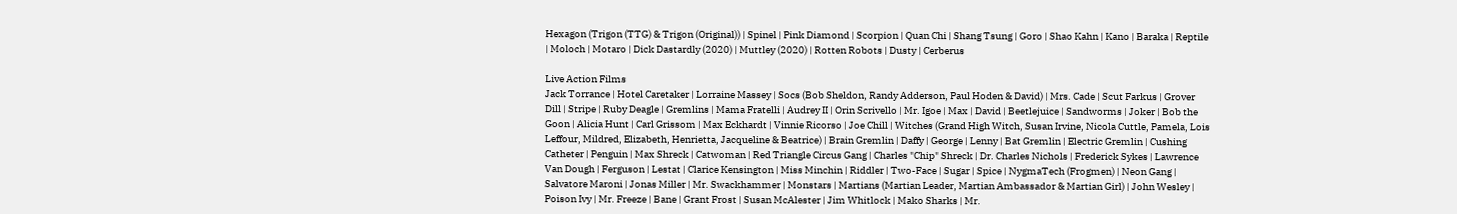Hexagon (Trigon (TTG) & Trigon (Original)) | Spinel | Pink Diamond | Scorpion | Quan Chi | Shang Tsung | Goro | Shao Kahn | Kano | Baraka | Reptile | Moloch | Motaro | Dick Dastardly (2020) | Muttley (2020) | Rotten Robots | Dusty | Cerberus

Live Action Films
Jack Torrance | Hotel Caretaker | Lorraine Massey | Socs (Bob Sheldon, Randy Adderson, Paul Hoden & David) | Mrs. Cade | Scut Farkus | Grover Dill | Stripe | Ruby Deagle | Gremlins | Mama Fratelli | Audrey II | Orin Scrivello | Mr. Igoe | Max | David | Beetlejuice | Sandworms | Joker | Bob the Goon | Alicia Hunt | Carl Grissom | Max Eckhardt | Vinnie Ricorso | Joe Chill | Witches (Grand High Witch, Susan Irvine, Nicola Cuttle, Pamela, Lois Leffour, Mildred, Elizabeth, Henrietta, Jacqueline & Beatrice) | Brain Gremlin | Daffy | George | Lenny | Bat Gremlin | Electric Gremlin | Cushing Catheter | Penguin | Max Shreck | Catwoman | Red Triangle Circus Gang | Charles "Chip" Shreck | Dr. Charles Nichols | Frederick Sykes | Lawrence Van Dough | Ferguson | Lestat | Clarice Kensington | Miss Minchin | Riddler | Two-Face | Sugar | Spice | NygmaTech (Frogmen) | Neon Gang | Salvatore Maroni | Jonas Miller | Mr. Swackhammer | Monstars | Martians (Martian Leader, Martian Ambassador & Martian Girl) | John Wesley | Poison Ivy | Mr. Freeze | Bane | Grant Frost | Susan McAlester | Jim Whitlock | Mako Sharks | Mr.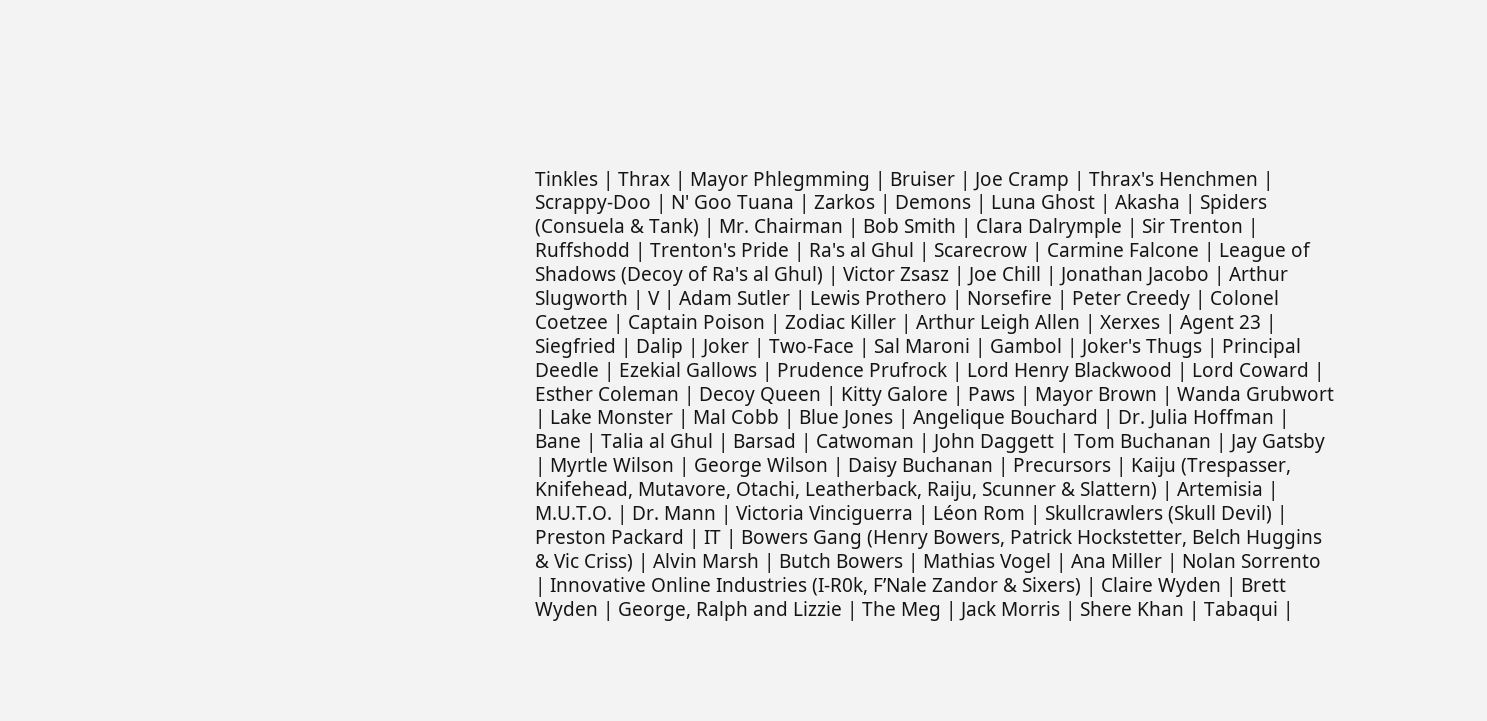Tinkles | Thrax | Mayor Phlegmming | Bruiser | Joe Cramp | Thrax's Henchmen | Scrappy-Doo | N' Goo Tuana | Zarkos | Demons | Luna Ghost | Akasha | Spiders (Consuela & Tank) | Mr. Chairman | Bob Smith | Clara Dalrymple | Sir Trenton | Ruffshodd | Trenton's Pride | Ra's al Ghul | Scarecrow | Carmine Falcone | League of Shadows (Decoy of Ra's al Ghul) | Victor Zsasz | Joe Chill | Jonathan Jacobo | Arthur Slugworth | V | Adam Sutler | Lewis Prothero | Norsefire | Peter Creedy | Colonel Coetzee | Captain Poison | Zodiac Killer | Arthur Leigh Allen | Xerxes | Agent 23 | Siegfried | Dalip | Joker | Two-Face | Sal Maroni | Gambol | Joker's Thugs | Principal Deedle | Ezekial Gallows | Prudence Prufrock | Lord Henry Blackwood | Lord Coward | Esther Coleman | Decoy Queen | Kitty Galore | Paws | Mayor Brown | Wanda Grubwort | Lake Monster | Mal Cobb | Blue Jones | Angelique Bouchard | Dr. Julia Hoffman | Bane | Talia al Ghul | Barsad | Catwoman | John Daggett | Tom Buchanan | Jay Gatsby | Myrtle Wilson | George Wilson | Daisy Buchanan | Precursors | Kaiju (Trespasser, Knifehead, Mutavore, Otachi, Leatherback, Raiju, Scunner & Slattern) | Artemisia | M.U.T.O. | Dr. Mann | Victoria Vinciguerra | Léon Rom | Skullcrawlers (Skull Devil) | Preston Packard | IT | Bowers Gang (Henry Bowers, Patrick Hockstetter, Belch Huggins & Vic Criss) | Alvin Marsh | Butch Bowers | Mathias Vogel | Ana Miller | Nolan Sorrento | Innovative Online Industries (I-R0k, F’Nale Zandor & Sixers) | Claire Wyden | Brett Wyden | George, Ralph and Lizzie | The Meg | Jack Morris | Shere Khan | Tabaqui |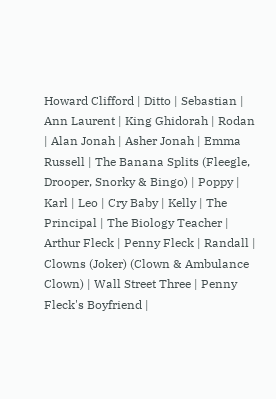Howard Clifford | Ditto | Sebastian | Ann Laurent | King Ghidorah | Rodan | Alan Jonah | Asher Jonah | Emma Russell | The Banana Splits (Fleegle, Drooper, Snorky & Bingo) | Poppy | Karl | Leo | Cry Baby | Kelly | The Principal | The Biology Teacher | Arthur Fleck | Penny Fleck | Randall | Clowns (Joker) (Clown & Ambulance Clown) | Wall Street Three | Penny Fleck's Boyfriend |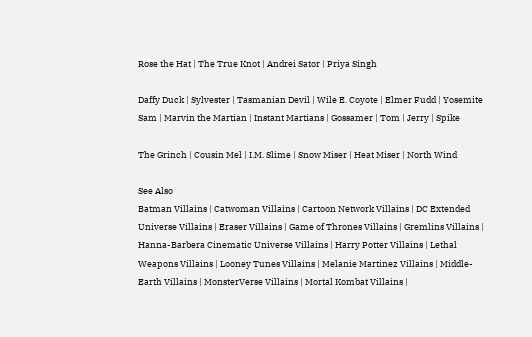Rose the Hat | The True Knot | Andrei Sator | Priya Singh

Daffy Duck | Sylvester | Tasmanian Devil | Wile E. Coyote | Elmer Fudd | Yosemite Sam | Marvin the Martian | Instant Martians | Gossamer | Tom | Jerry | Spike

The Grinch | Cousin Mel | I.M. Slime | Snow Miser | Heat Miser | North Wind

See Also
Batman Villains | Catwoman Villains | Cartoon Network Villains | DC Extended Universe Villains | Eraser Villains | Game of Thrones Villains | Gremlins Villains | Hanna-Barbera Cinematic Universe Villains | Harry Potter Villains | Lethal Weapons Villains | Looney Tunes Villains | Melanie Martinez Villains | Middle-Earth Villains | MonsterVerse Villains | Mortal Kombat Villains |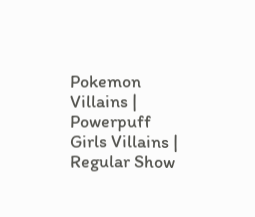Pokemon Villains | Powerpuff Girls Villains | Regular Show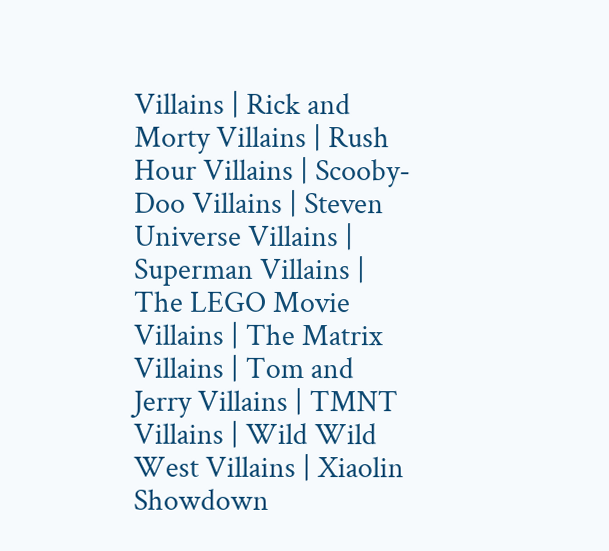Villains | Rick and Morty Villains | Rush Hour Villains | Scooby-Doo Villains | Steven Universe Villains | Superman Villains | The LEGO Movie Villains | The Matrix Villains | Tom and Jerry Villains | TMNT Villains | Wild Wild West Villains | Xiaolin Showdown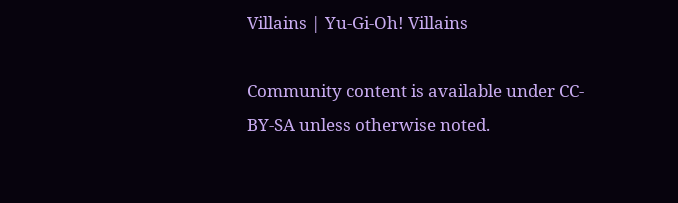Villains | Yu-Gi-Oh! Villains

Community content is available under CC-BY-SA unless otherwise noted.